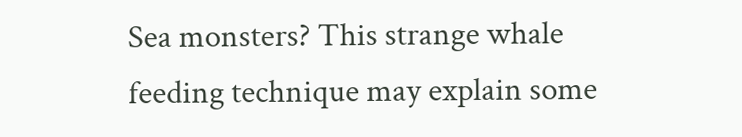Sea monsters? This strange whale feeding technique may explain some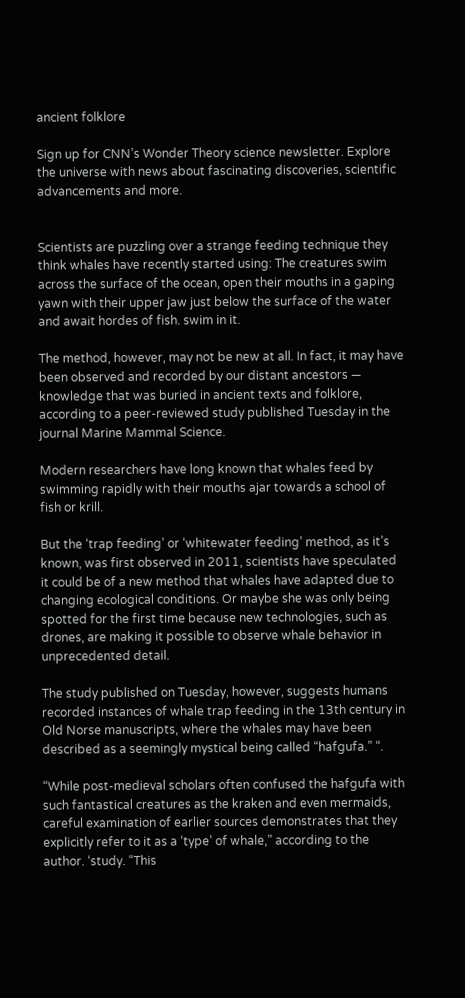ancient folklore

Sign up for CNN’s Wonder Theory science newsletter. Explore the universe with news about fascinating discoveries, scientific advancements and more.


Scientists are puzzling over a strange feeding technique they think whales have recently started using: The creatures swim across the surface of the ocean, open their mouths in a gaping yawn with their upper jaw just below the surface of the water and await hordes of fish. swim in it.

The method, however, may not be new at all. In fact, it may have been observed and recorded by our distant ancestors — knowledge that was buried in ancient texts and folklore, according to a peer-reviewed study published Tuesday in the journal Marine Mammal Science.

Modern researchers have long known that whales feed by swimming rapidly with their mouths ajar towards a school of fish or krill.

But the ‘trap feeding’ or ‘whitewater feeding’ method, as it’s known, was first observed in 2011, scientists have speculated it could be of a new method that whales have adapted due to changing ecological conditions. Or maybe she was only being spotted for the first time because new technologies, such as drones, are making it possible to observe whale behavior in unprecedented detail.

The study published on Tuesday, however, suggests humans recorded instances of whale trap feeding in the 13th century in Old Norse manuscripts, where the whales may have been described as a seemingly mystical being called “hafgufa.” “.

“While post-medieval scholars often confused the hafgufa with such fantastical creatures as the kraken and even mermaids, careful examination of earlier sources demonstrates that they explicitly refer to it as a ‘type’ of whale,” according to the author. ‘study. “This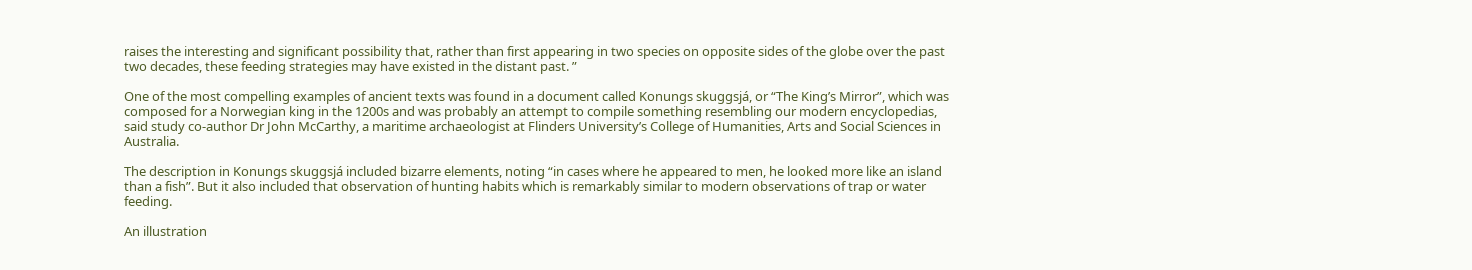raises the interesting and significant possibility that, rather than first appearing in two species on opposite sides of the globe over the past two decades, these feeding strategies may have existed in the distant past. ”

One of the most compelling examples of ancient texts was found in a document called Konungs skuggsjá, or “The King’s Mirror”, which was composed for a Norwegian king in the 1200s and was probably an attempt to compile something resembling our modern encyclopedias, said study co-author Dr John McCarthy, a maritime archaeologist at Flinders University’s College of Humanities, Arts and Social Sciences in Australia.

The description in Konungs skuggsjá included bizarre elements, noting “in cases where he appeared to men, he looked more like an island than a fish”. But it also included that observation of hunting habits which is remarkably similar to modern observations of trap or water feeding.

An illustration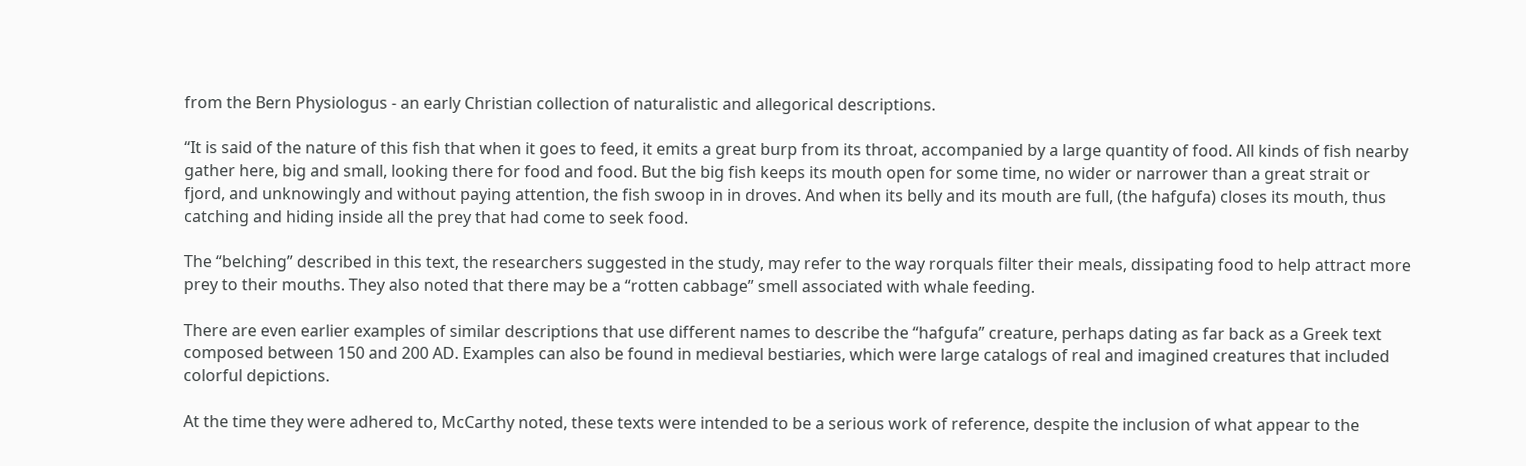from the Bern Physiologus - an early Christian collection of naturalistic and allegorical descriptions.

“It is said of the nature of this fish that when it goes to feed, it emits a great burp from its throat, accompanied by a large quantity of food. All kinds of fish nearby gather here, big and small, looking there for food and food. But the big fish keeps its mouth open for some time, no wider or narrower than a great strait or fjord, and unknowingly and without paying attention, the fish swoop in in droves. And when its belly and its mouth are full, (the hafgufa) closes its mouth, thus catching and hiding inside all the prey that had come to seek food.

The “belching” described in this text, the researchers suggested in the study, may refer to the way rorquals filter their meals, dissipating food to help attract more prey to their mouths. They also noted that there may be a “rotten cabbage” smell associated with whale feeding.

There are even earlier examples of similar descriptions that use different names to describe the “hafgufa” creature, perhaps dating as far back as a Greek text composed between 150 and 200 AD. Examples can also be found in medieval bestiaries, which were large catalogs of real and imagined creatures that included colorful depictions.

At the time they were adhered to, McCarthy noted, these texts were intended to be a serious work of reference, despite the inclusion of what appear to the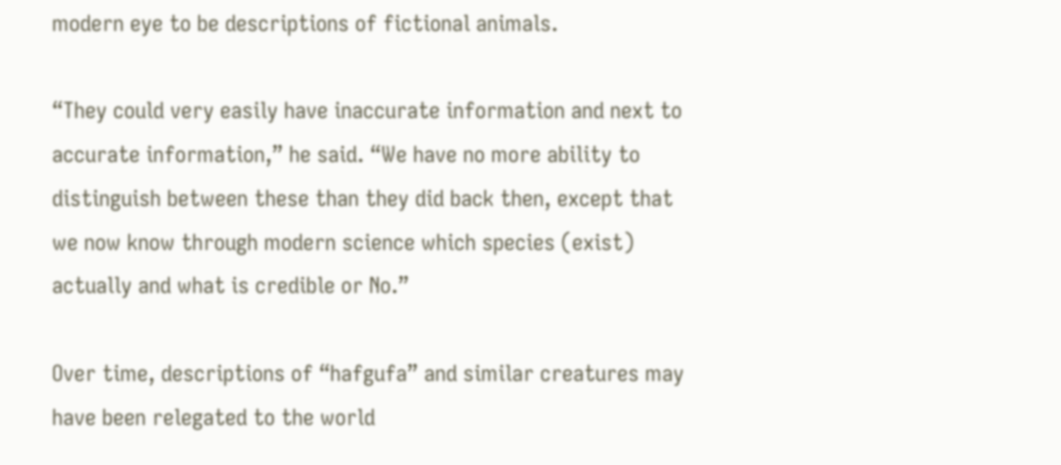modern eye to be descriptions of fictional animals.

“They could very easily have inaccurate information and next to accurate information,” he said. “We have no more ability to distinguish between these than they did back then, except that we now know through modern science which species (exist) actually and what is credible or No.”

Over time, descriptions of “hafgufa” and similar creatures may have been relegated to the world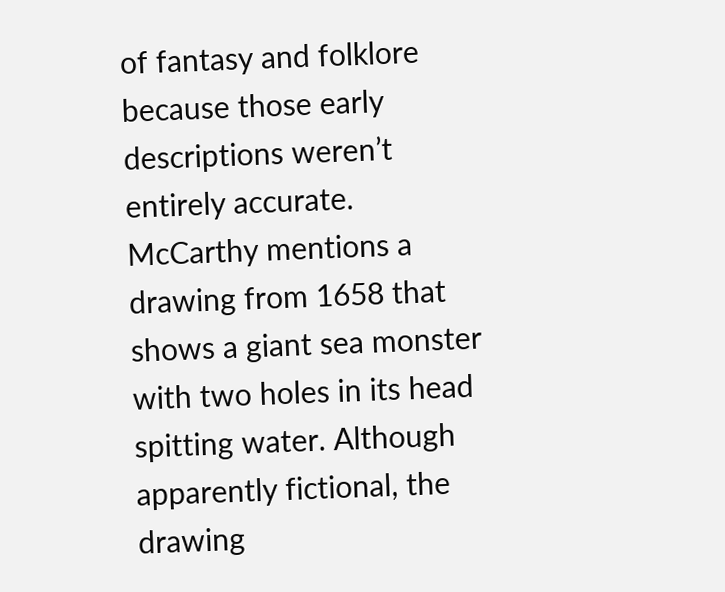of fantasy and folklore because those early descriptions weren’t entirely accurate. McCarthy mentions a drawing from 1658 that shows a giant sea monster with two holes in its head spitting water. Although apparently fictional, the drawing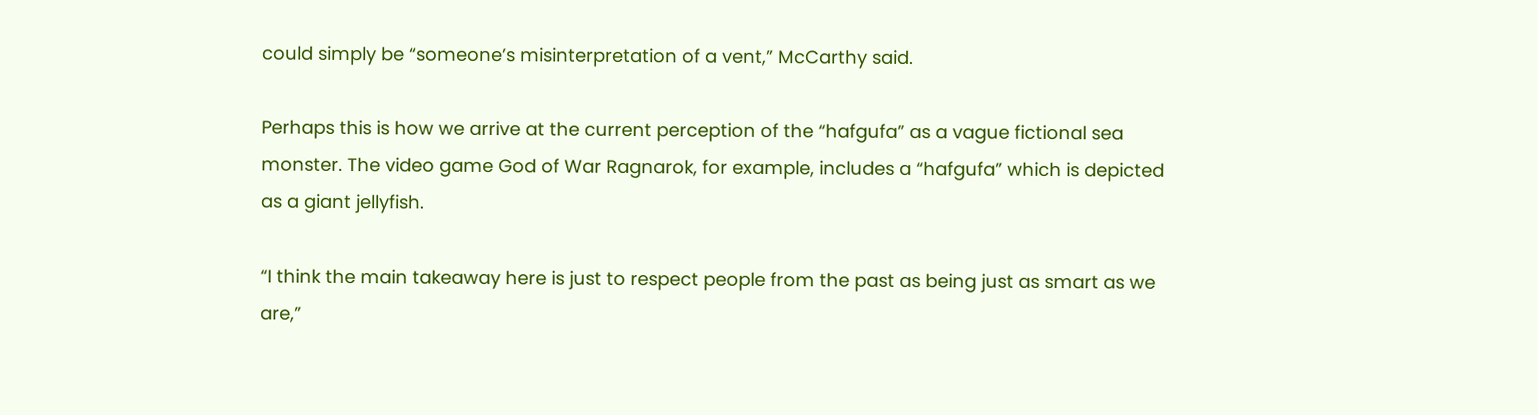could simply be “someone’s misinterpretation of a vent,” McCarthy said.

Perhaps this is how we arrive at the current perception of the “hafgufa” as a vague fictional sea monster. The video game God of War Ragnarok, for example, includes a “hafgufa” which is depicted as a giant jellyfish.

“I think the main takeaway here is just to respect people from the past as being just as smart as we are,”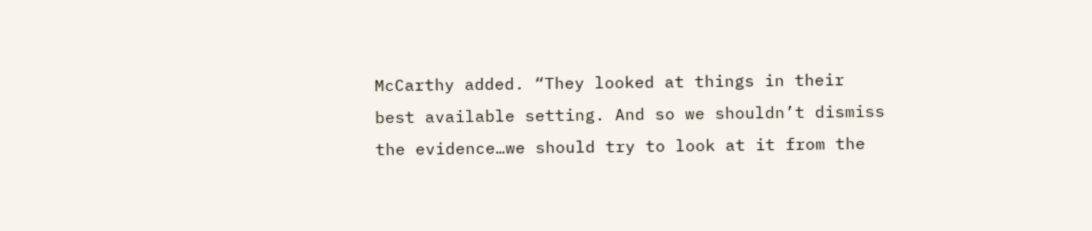McCarthy added. “They looked at things in their best available setting. And so we shouldn’t dismiss the evidence…we should try to look at it from the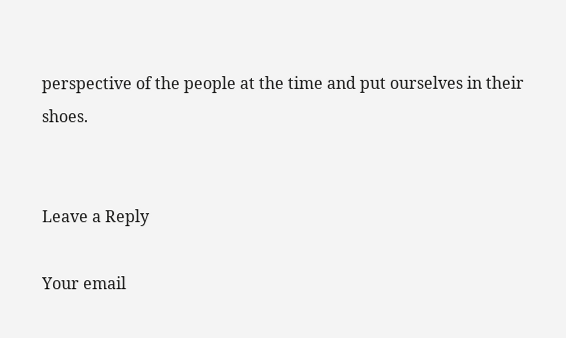perspective of the people at the time and put ourselves in their shoes.


Leave a Reply

Your email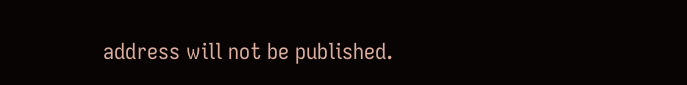address will not be published.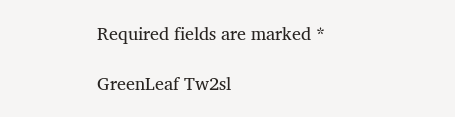Required fields are marked *

GreenLeaf Tw2sl